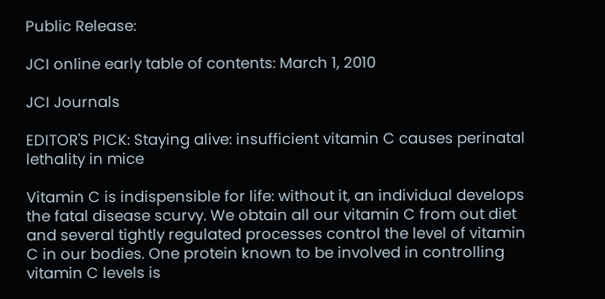Public Release:

JCI online early table of contents: March 1, 2010

JCI Journals

EDITOR'S PICK: Staying alive: insufficient vitamin C causes perinatal lethality in mice

Vitamin C is indispensible for life: without it, an individual develops the fatal disease scurvy. We obtain all our vitamin C from out diet and several tightly regulated processes control the level of vitamin C in our bodies. One protein known to be involved in controlling vitamin C levels is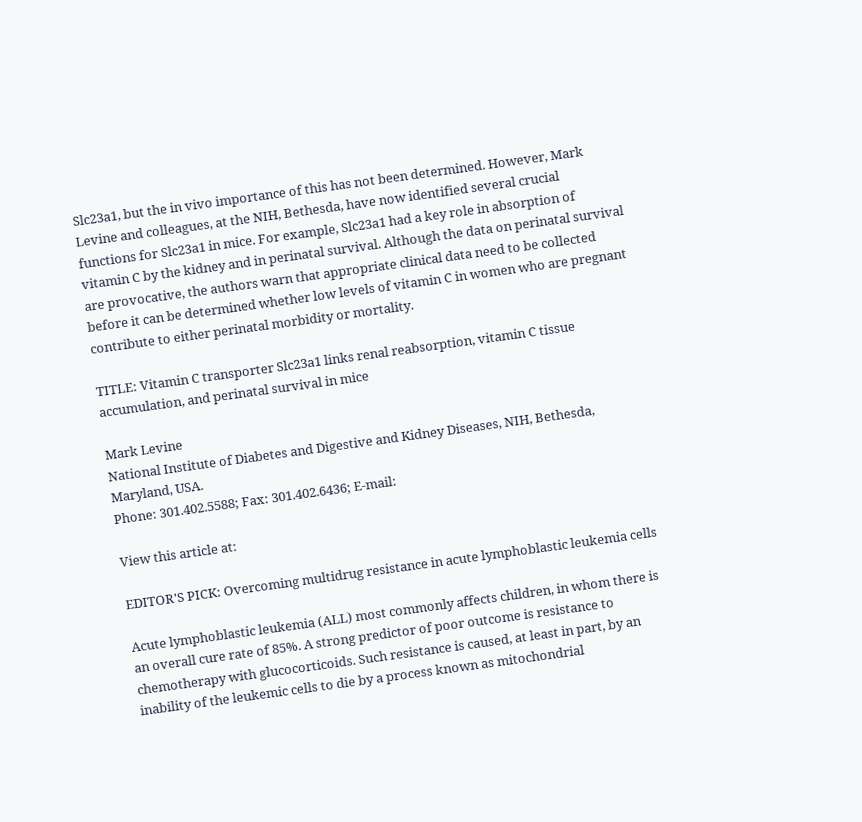Slc23a1, but the in vivo importance of this has not been determined. However, Mark Levine and colleagues, at the NIH, Bethesda, have now identified several crucial functions for Slc23a1 in mice. For example, Slc23a1 had a key role in absorption of vitamin C by the kidney and in perinatal survival. Although the data on perinatal survival are provocative, the authors warn that appropriate clinical data need to be collected before it can be determined whether low levels of vitamin C in women who are pregnant contribute to either perinatal morbidity or mortality.

TITLE: Vitamin C transporter Slc23a1 links renal reabsorption, vitamin C tissue accumulation, and perinatal survival in mice

Mark Levine
National Institute of Diabetes and Digestive and Kidney Diseases, NIH, Bethesda, Maryland, USA.
Phone: 301.402.5588; Fax: 301.402.6436; E-mail:

View this article at:

EDITOR'S PICK: Overcoming multidrug resistance in acute lymphoblastic leukemia cells

Acute lymphoblastic leukemia (ALL) most commonly affects children, in whom there is an overall cure rate of 85%. A strong predictor of poor outcome is resistance to chemotherapy with glucocorticoids. Such resistance is caused, at least in part, by an inability of the leukemic cells to die by a process known as mitochondrial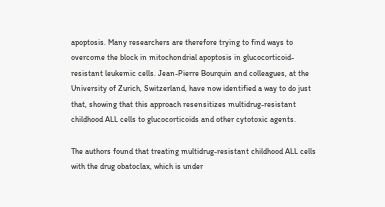apoptosis. Many researchers are therefore trying to find ways to overcome the block in mitochondrial apoptosis in glucocorticoid-resistant leukemic cells. Jean-Pierre Bourquin and colleagues, at the University of Zurich, Switzerland, have now identified a way to do just that, showing that this approach resensitizes multidrug-resistant childhood ALL cells to glucocorticoids and other cytotoxic agents.

The authors found that treating multidrug-resistant childhood ALL cells with the drug obatoclax, which is under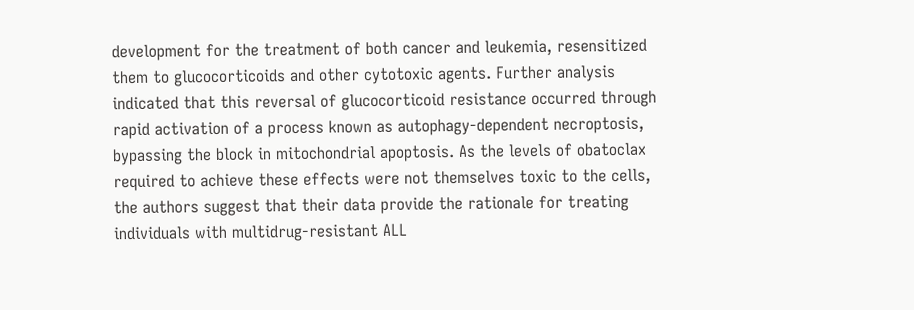development for the treatment of both cancer and leukemia, resensitized them to glucocorticoids and other cytotoxic agents. Further analysis indicated that this reversal of glucocorticoid resistance occurred through rapid activation of a process known as autophagy-dependent necroptosis, bypassing the block in mitochondrial apoptosis. As the levels of obatoclax required to achieve these effects were not themselves toxic to the cells, the authors suggest that their data provide the rationale for treating individuals with multidrug-resistant ALL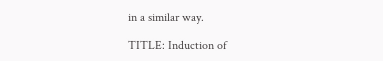in a similar way.

TITLE: Induction of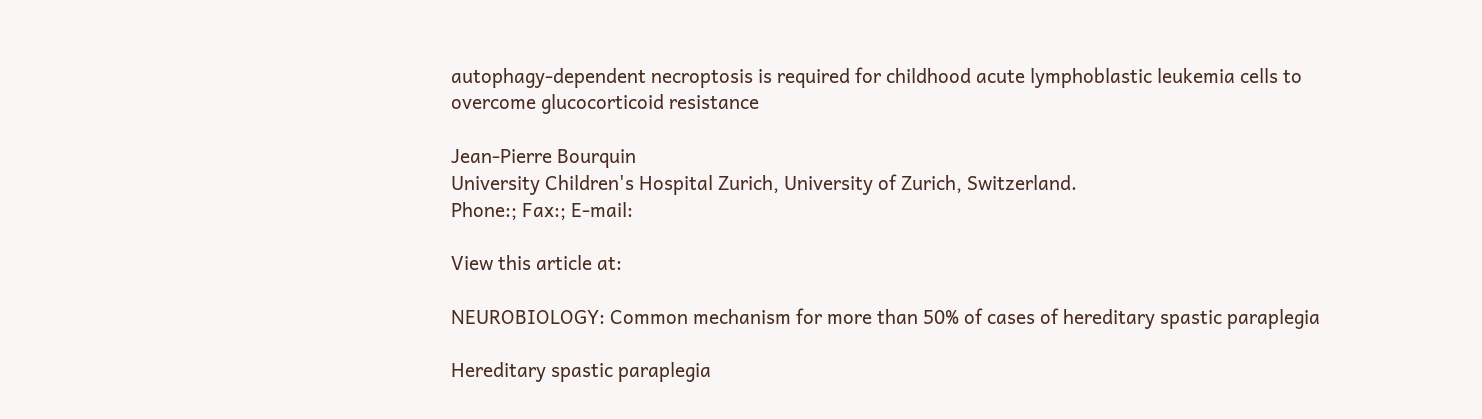autophagy-dependent necroptosis is required for childhood acute lymphoblastic leukemia cells to overcome glucocorticoid resistance

Jean-Pierre Bourquin
University Children's Hospital Zurich, University of Zurich, Switzerland.
Phone:; Fax:; E-mail:

View this article at:

NEUROBIOLOGY: Common mechanism for more than 50% of cases of hereditary spastic paraplegia

Hereditary spastic paraplegia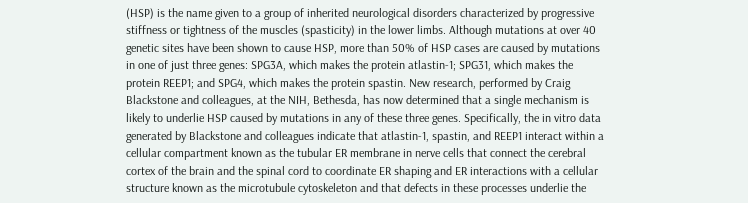(HSP) is the name given to a group of inherited neurological disorders characterized by progressive stiffness or tightness of the muscles (spasticity) in the lower limbs. Although mutations at over 40 genetic sites have been shown to cause HSP, more than 50% of HSP cases are caused by mutations in one of just three genes: SPG3A, which makes the protein atlastin-1; SPG31, which makes the protein REEP1; and SPG4, which makes the protein spastin. New research, performed by Craig Blackstone and colleagues, at the NIH, Bethesda, has now determined that a single mechanism is likely to underlie HSP caused by mutations in any of these three genes. Specifically, the in vitro data generated by Blackstone and colleagues indicate that atlastin-1, spastin, and REEP1 interact within a cellular compartment known as the tubular ER membrane in nerve cells that connect the cerebral cortex of the brain and the spinal cord to coordinate ER shaping and ER interactions with a cellular structure known as the microtubule cytoskeleton and that defects in these processes underlie the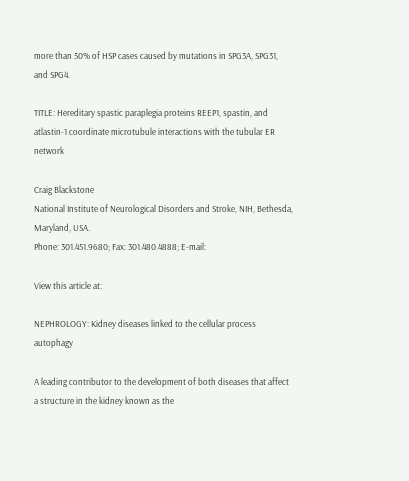more than 50% of HSP cases caused by mutations in SPG3A, SPG31, and SPG4.

TITLE: Hereditary spastic paraplegia proteins REEP1, spastin, and atlastin-1 coordinate microtubule interactions with the tubular ER network

Craig Blackstone
National Institute of Neurological Disorders and Stroke, NIH, Bethesda, Maryland, USA.
Phone: 301.451.9680; Fax: 301.480.4888; E-mail:

View this article at:

NEPHROLOGY: Kidney diseases linked to the cellular process autophagy

A leading contributor to the development of both diseases that affect a structure in the kidney known as the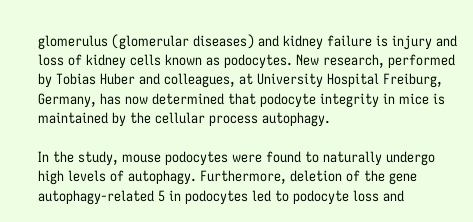glomerulus (glomerular diseases) and kidney failure is injury and loss of kidney cells known as podocytes. New research, performed by Tobias Huber and colleagues, at University Hospital Freiburg, Germany, has now determined that podocyte integrity in mice is maintained by the cellular process autophagy.

In the study, mouse podocytes were found to naturally undergo high levels of autophagy. Furthermore, deletion of the gene autophagy-related 5 in podocytes led to podocyte loss and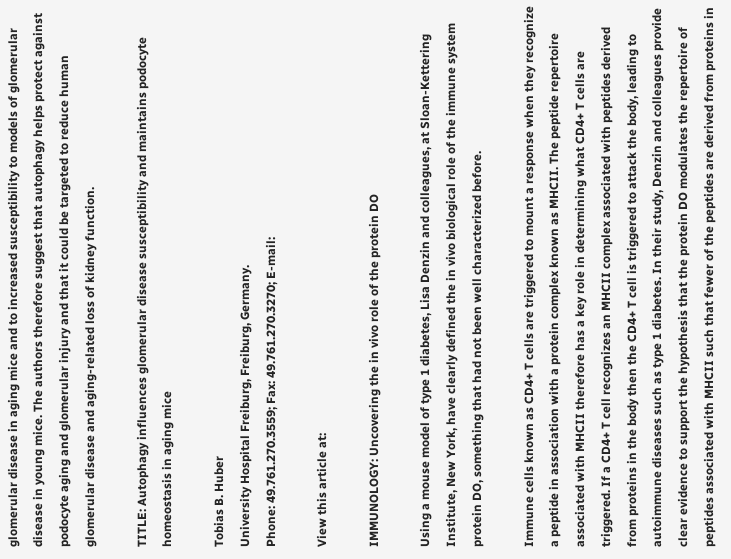glomerular disease in aging mice and to increased susceptibility to models of glomerular disease in young mice. The authors therefore suggest that autophagy helps protect against podocyte aging and glomerular injury and that it could be targeted to reduce human glomerular disease and aging-related loss of kidney function.

TITLE: Autophagy influences glomerular disease susceptibility and maintains podocyte homeostasis in aging mice

Tobias B. Huber
University Hospital Freiburg, Freiburg, Germany.
Phone: 49.761.270.3559; Fax: 49.761.270.3270; E-mail:

View this article at:

IMMUNOLOGY: Uncovering the in vivo role of the protein DO

Using a mouse model of type 1 diabetes, Lisa Denzin and colleagues, at Sloan-Kettering Institute, New York, have clearly defined the in vivo biological role of the immune system protein DO, something that had not been well characterized before.

Immune cells known as CD4+ T cells are triggered to mount a response when they recognize a peptide in association with a protein complex known as MHCII. The peptide repertoire associated with MHCII therefore has a key role in determining what CD4+ T cells are triggered. If a CD4+ T cell recognizes an MHCII complex associated with peptides derived from proteins in the body then the CD4+ T cell is triggered to attack the body, leading to autoimmune diseases such as type 1 diabetes. In their study, Denzin and colleagues provide clear evidence to support the hypothesis that the protein DO modulates the repertoire of peptides associated with MHCII such that fewer of the peptides are derived from proteins in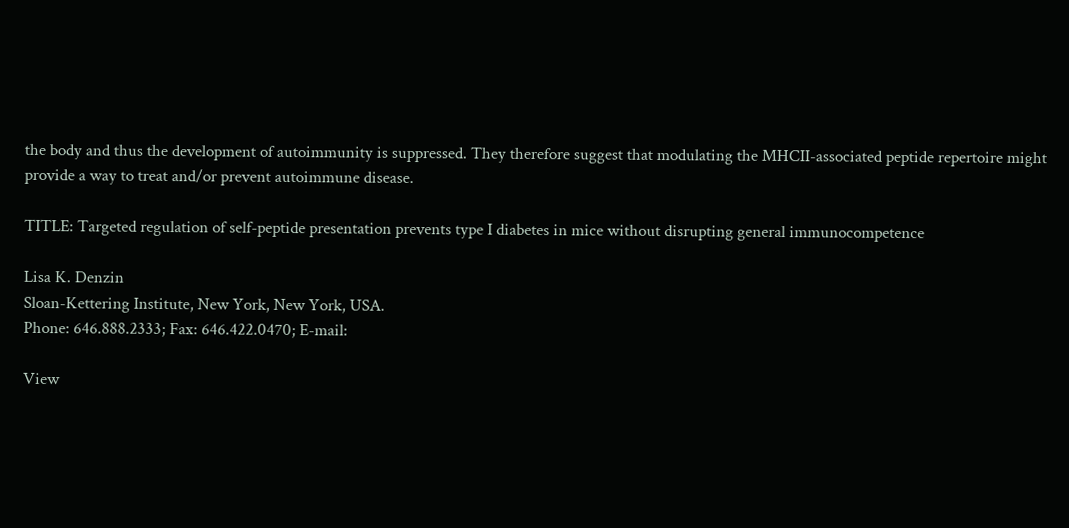the body and thus the development of autoimmunity is suppressed. They therefore suggest that modulating the MHCII-associated peptide repertoire might provide a way to treat and/or prevent autoimmune disease.

TITLE: Targeted regulation of self-peptide presentation prevents type I diabetes in mice without disrupting general immunocompetence

Lisa K. Denzin
Sloan-Kettering Institute, New York, New York, USA.
Phone: 646.888.2333; Fax: 646.422.0470; E-mail:

View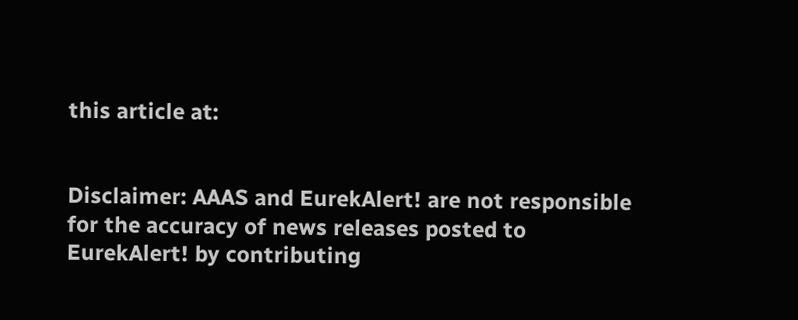this article at:


Disclaimer: AAAS and EurekAlert! are not responsible for the accuracy of news releases posted to EurekAlert! by contributing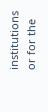institutions or for the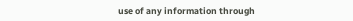use of any information through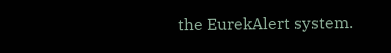the EurekAlert system.